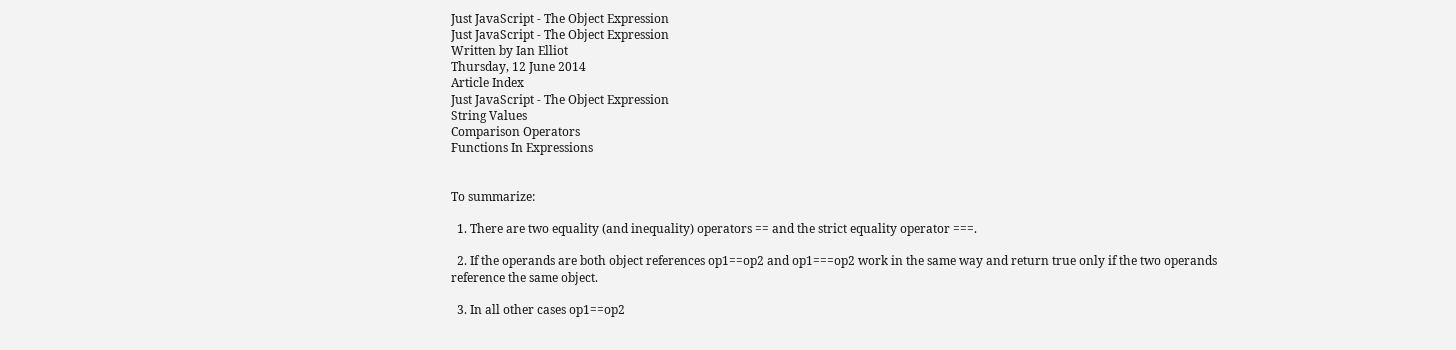Just JavaScript - The Object Expression
Just JavaScript - The Object Expression
Written by Ian Elliot
Thursday, 12 June 2014
Article Index
Just JavaScript - The Object Expression
String Values
Comparison Operators
Functions In Expressions


To summarize:

  1. There are two equality (and inequality) operators == and the strict equality operator ===.

  2. If the operands are both object references op1==op2 and op1===op2 work in the same way and return true only if the two operands reference the same object.

  3. In all other cases op1==op2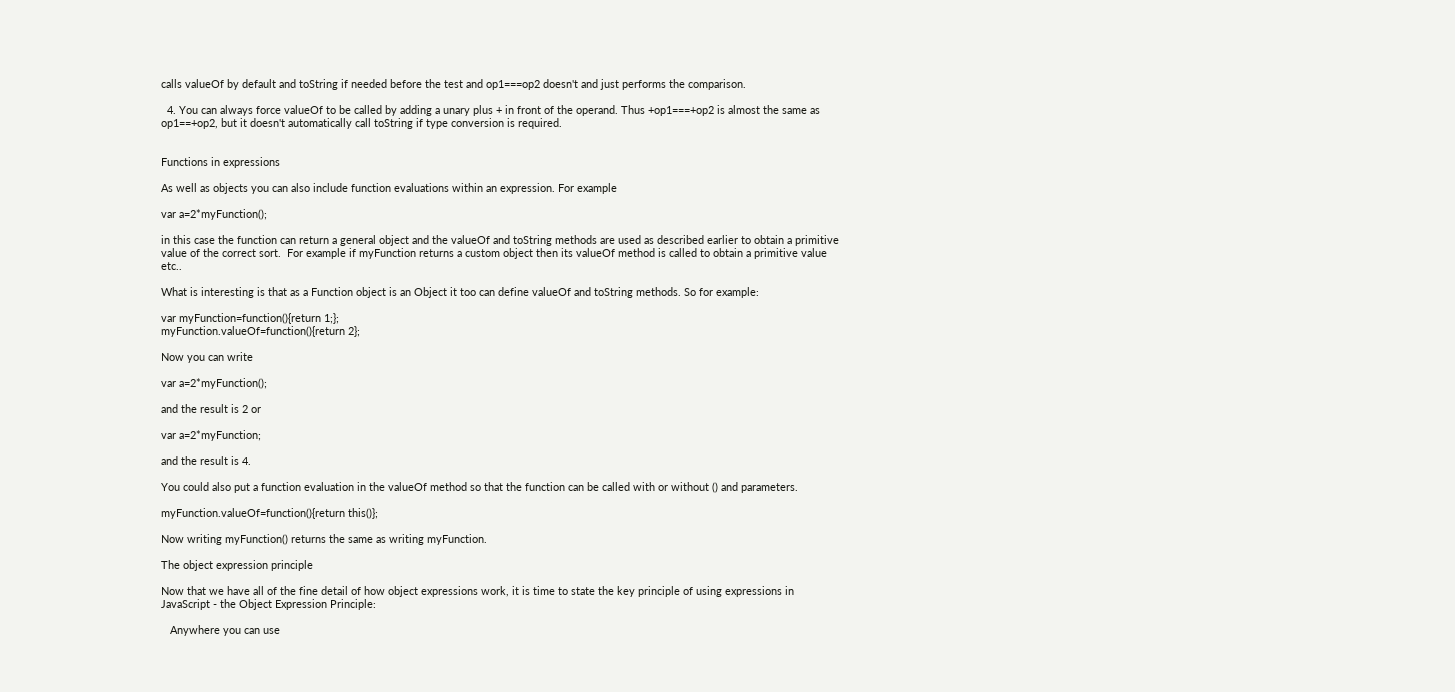calls valueOf by default and toString if needed before the test and op1===op2 doesn't and just performs the comparison.

  4. You can always force valueOf to be called by adding a unary plus + in front of the operand. Thus +op1===+op2 is almost the same as op1==+op2, but it doesn't automatically call toString if type conversion is required.


Functions in expressions

As well as objects you can also include function evaluations within an expression. For example

var a=2*myFunction();

in this case the function can return a general object and the valueOf and toString methods are used as described earlier to obtain a primitive value of the correct sort.  For example if myFunction returns a custom object then its valueOf method is called to obtain a primitive value etc..

What is interesting is that as a Function object is an Object it too can define valueOf and toString methods. So for example:

var myFunction=function(){return 1;};
myFunction.valueOf=function(){return 2};

Now you can write

var a=2*myFunction();

and the result is 2 or

var a=2*myFunction;

and the result is 4.

You could also put a function evaluation in the valueOf method so that the function can be called with or without () and parameters.

myFunction.valueOf=function(){return this()};

Now writing myFunction() returns the same as writing myFunction.

The object expression principle

Now that we have all of the fine detail of how object expressions work, it is time to state the key principle of using expressions in JavaScript - the Object Expression Principle:

   Anywhere you can use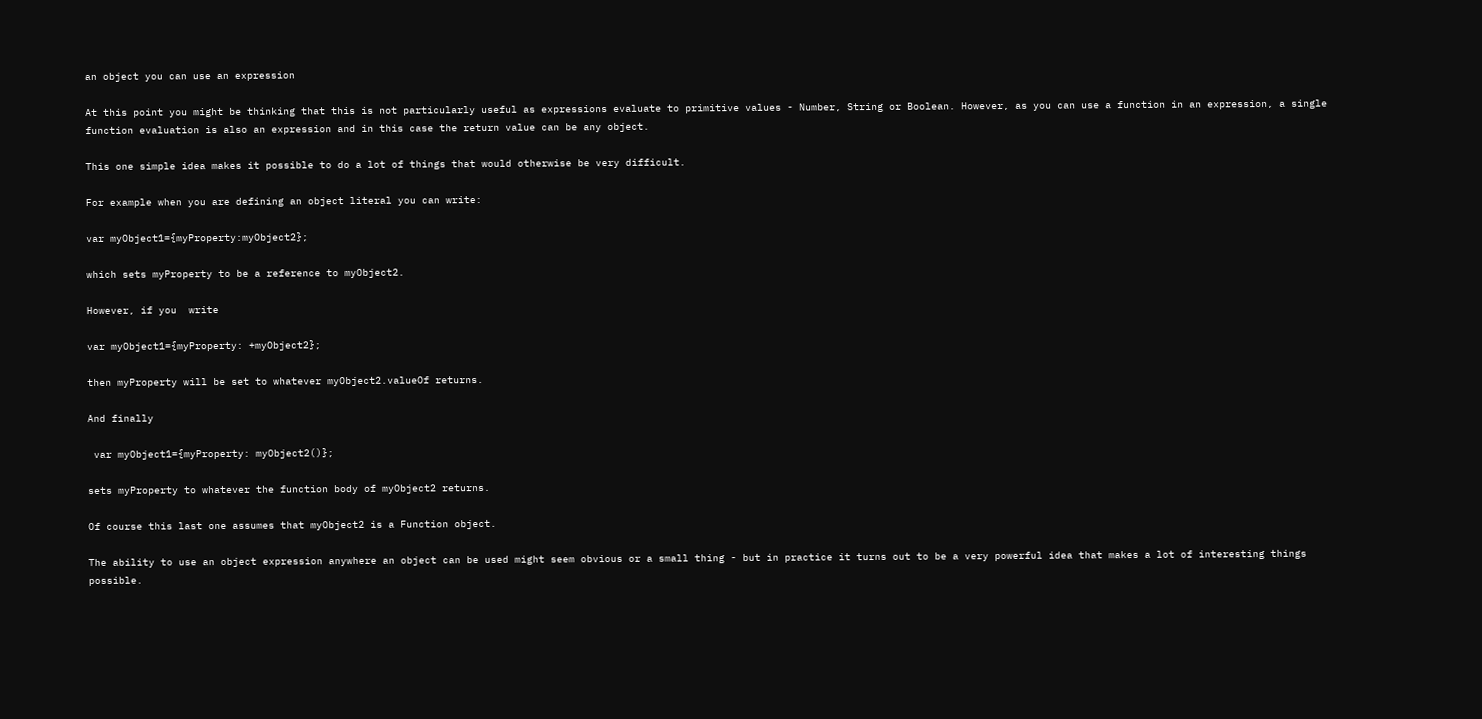an object you can use an expression

At this point you might be thinking that this is not particularly useful as expressions evaluate to primitive values - Number, String or Boolean. However, as you can use a function in an expression, a single function evaluation is also an expression and in this case the return value can be any object.

This one simple idea makes it possible to do a lot of things that would otherwise be very difficult.

For example when you are defining an object literal you can write:

var myObject1={myProperty:myObject2};

which sets myProperty to be a reference to myObject2.

However, if you  write

var myObject1={myProperty: +myObject2};

then myProperty will be set to whatever myObject2.valueOf returns.

And finally

 var myObject1={myProperty: myObject2()};

sets myProperty to whatever the function body of myObject2 returns.

Of course this last one assumes that myObject2 is a Function object.

The ability to use an object expression anywhere an object can be used might seem obvious or a small thing - but in practice it turns out to be a very powerful idea that makes a lot of interesting things possible.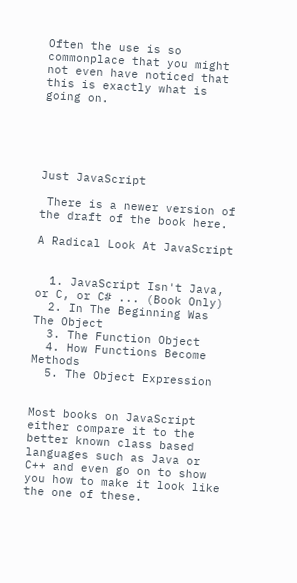Often the use is so commonplace that you might not even have noticed that this is exactly what is going on.





Just JavaScript

 There is a newer version of the draft of the book here.

A Radical Look At JavaScript


  1. JavaScript Isn't Java, or C, or C# ... (Book Only)
  2. In The Beginning Was The Object
  3. The Function Object
  4. How Functions Become Methods
  5. The Object Expression


Most books on JavaScript either compare it to the better known class based languages such as Java or C++ and even go on to show you how to make it look like the one of these.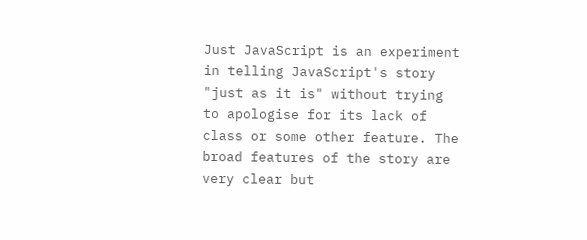Just JavaScript is an experiment in telling JavaScript's story "just as it is" without trying to apologise for its lack of class or some other feature. The broad features of the story are very clear but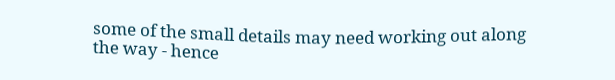some of the small details may need working out along the way - hence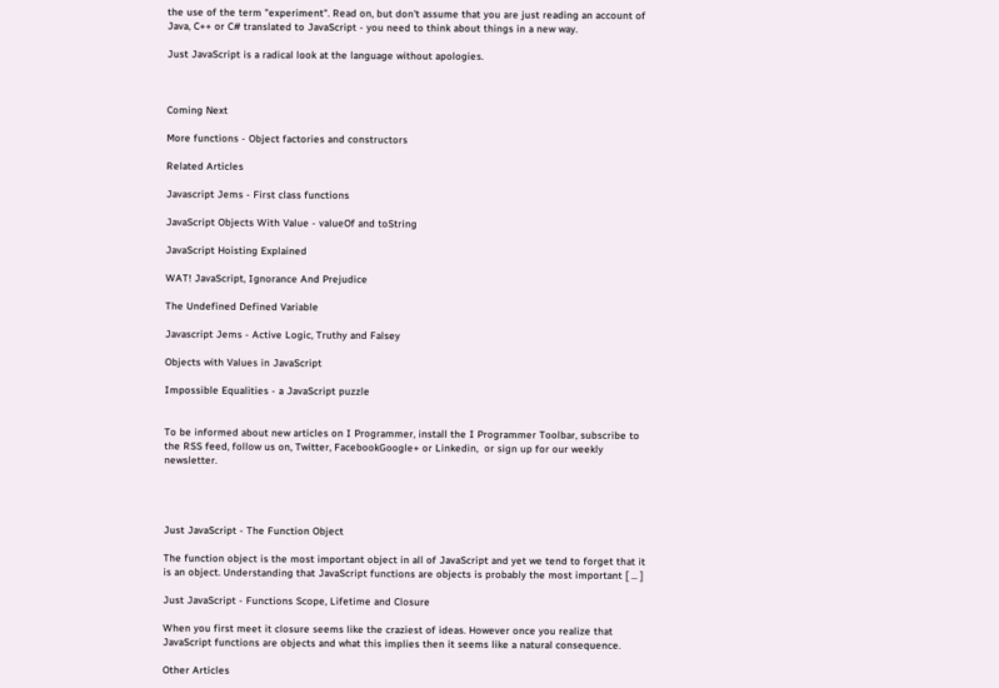the use of the term "experiment". Read on, but don't assume that you are just reading an account of Java, C++ or C# translated to JavaScript - you need to think about things in a new way.

Just JavaScript is a radical look at the language without apologies.



Coming Next

More functions - Object factories and constructors

Related Articles

Javascript Jems - First class functions

JavaScript Objects With Value - valueOf and toString

JavaScript Hoisting Explained

WAT! JavaScript, Ignorance And Prejudice

The Undefined Defined Variable

Javascript Jems - Active Logic, Truthy and Falsey

Objects with Values in JavaScript

Impossible Equalities - a JavaScript puzzle


To be informed about new articles on I Programmer, install the I Programmer Toolbar, subscribe to the RSS feed, follow us on, Twitter, FacebookGoogle+ or Linkedin,  or sign up for our weekly newsletter.




Just JavaScript - The Function Object

The function object is the most important object in all of JavaScript and yet we tend to forget that it is an object. Understanding that JavaScript functions are objects is probably the most important [ ... ]

Just JavaScript - Functions Scope, Lifetime and Closure

When you first meet it closure seems like the craziest of ideas. However once you realize that JavaScript functions are objects and what this implies then it seems like a natural consequence.

Other Articles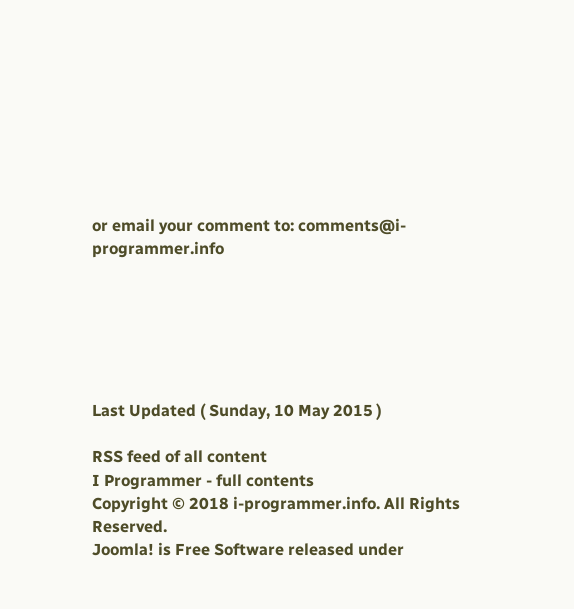or email your comment to: comments@i-programmer.info






Last Updated ( Sunday, 10 May 2015 )

RSS feed of all content
I Programmer - full contents
Copyright © 2018 i-programmer.info. All Rights Reserved.
Joomla! is Free Software released under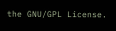the GNU/GPL License.